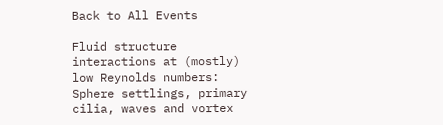Back to All Events

Fluid structure interactions at (mostly) low Reynolds numbers: Sphere settlings, primary cilia, waves and vortex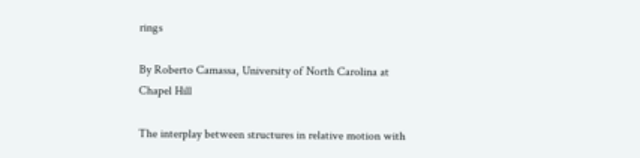rings

By Roberto Camassa, University of North Carolina at Chapel Hill

The interplay between structures in relative motion with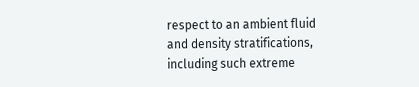respect to an ambient fluid and density stratifications, including such extreme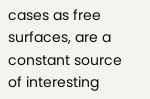cases as free surfaces, are a constant source of interesting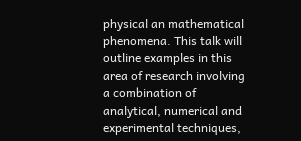physical an mathematical phenomena. This talk will outline examples in this area of research involving a combination of analytical, numerical and experimental techniques,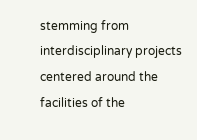stemming from interdisciplinary projects centered around the facilities of the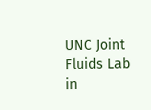UNC Joint Fluids Lab in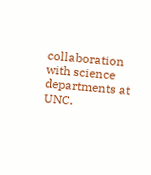collaboration with science departments at UNC.